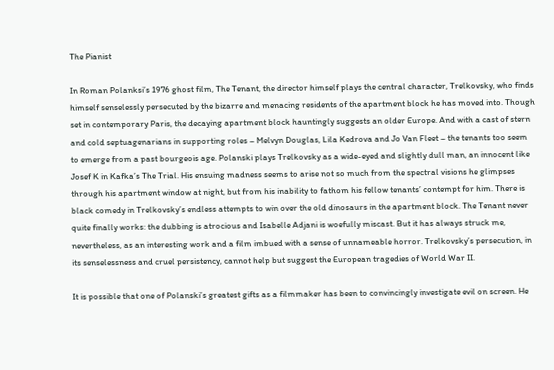The Pianist

In Roman Polanksi’s 1976 ghost film, The Tenant, the director himself plays the central character, Trelkovsky, who finds himself senselessly persecuted by the bizarre and menacing residents of the apartment block he has moved into. Though set in contemporary Paris, the decaying apartment block hauntingly suggests an older Europe. And with a cast of stern and cold septuagenarians in supporting roles – Melvyn Douglas, Lila Kedrova and Jo Van Fleet – the tenants too seem to emerge from a past bourgeois age. Polanski plays Trelkovsky as a wide-eyed and slightly dull man, an innocent like Josef K in Kafka’s The Trial. His ensuing madness seems to arise not so much from the spectral visions he glimpses through his apartment window at night, but from his inability to fathom his fellow tenants’ contempt for him. There is black comedy in Trelkovsky’s endless attempts to win over the old dinosaurs in the apartment block. The Tenant never quite finally works: the dubbing is atrocious and Isabelle Adjani is woefully miscast. But it has always struck me, nevertheless, as an interesting work and a film imbued with a sense of unnameable horror. Trelkovsky’s persecution, in its senselessness and cruel persistency, cannot help but suggest the European tragedies of World War II.

It is possible that one of Polanski’s greatest gifts as a filmmaker has been to convincingly investigate evil on screen. He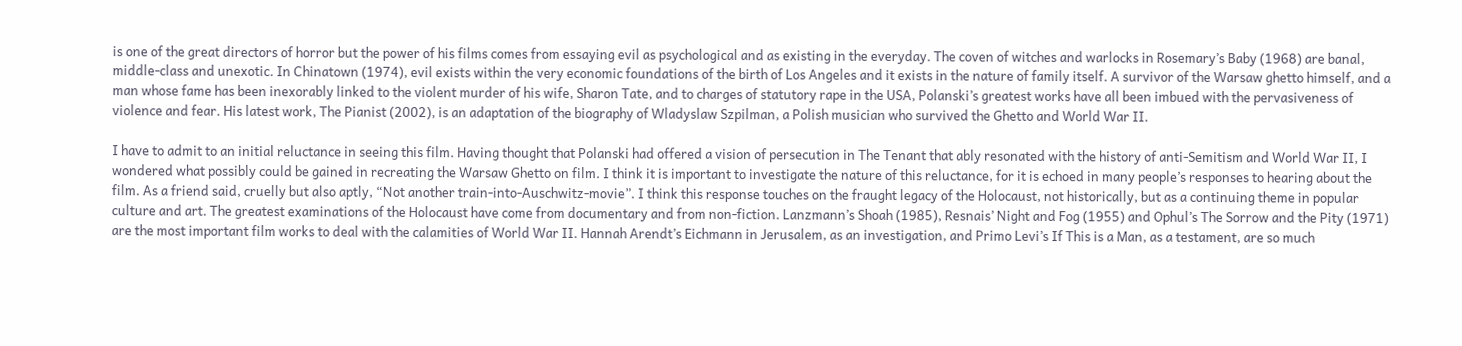is one of the great directors of horror but the power of his films comes from essaying evil as psychological and as existing in the everyday. The coven of witches and warlocks in Rosemary’s Baby (1968) are banal, middle-class and unexotic. In Chinatown (1974), evil exists within the very economic foundations of the birth of Los Angeles and it exists in the nature of family itself. A survivor of the Warsaw ghetto himself, and a man whose fame has been inexorably linked to the violent murder of his wife, Sharon Tate, and to charges of statutory rape in the USA, Polanski’s greatest works have all been imbued with the pervasiveness of violence and fear. His latest work, The Pianist (2002), is an adaptation of the biography of Wladyslaw Szpilman, a Polish musician who survived the Ghetto and World War II.

I have to admit to an initial reluctance in seeing this film. Having thought that Polanski had offered a vision of persecution in The Tenant that ably resonated with the history of anti-Semitism and World War II, I wondered what possibly could be gained in recreating the Warsaw Ghetto on film. I think it is important to investigate the nature of this reluctance, for it is echoed in many people’s responses to hearing about the film. As a friend said, cruelly but also aptly, “Not another train-into-Auschwitz-movie”. I think this response touches on the fraught legacy of the Holocaust, not historically, but as a continuing theme in popular culture and art. The greatest examinations of the Holocaust have come from documentary and from non-fiction. Lanzmann’s Shoah (1985), Resnais’ Night and Fog (1955) and Ophul’s The Sorrow and the Pity (1971) are the most important film works to deal with the calamities of World War II. Hannah Arendt’s Eichmann in Jerusalem, as an investigation, and Primo Levi’s If This is a Man, as a testament, are so much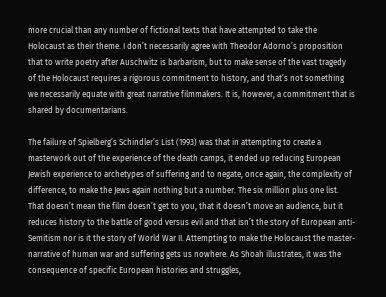more crucial than any number of fictional texts that have attempted to take the Holocaust as their theme. I don’t necessarily agree with Theodor Adorno’s proposition that to write poetry after Auschwitz is barbarism, but to make sense of the vast tragedy of the Holocaust requires a rigorous commitment to history, and that’s not something we necessarily equate with great narrative filmmakers. It is, however, a commitment that is shared by documentarians.

The failure of Spielberg’s Schindler’s List (1993) was that in attempting to create a masterwork out of the experience of the death camps, it ended up reducing European Jewish experience to archetypes of suffering and to negate, once again, the complexity of difference, to make the Jews again nothing but a number. The six million plus one list. That doesn’t mean the film doesn’t get to you, that it doesn’t move an audience, but it reduces history to the battle of good versus evil and that isn’t the story of European anti-Semitism nor is it the story of World War II. Attempting to make the Holocaust the master-narrative of human war and suffering gets us nowhere. As Shoah illustrates, it was the consequence of specific European histories and struggles,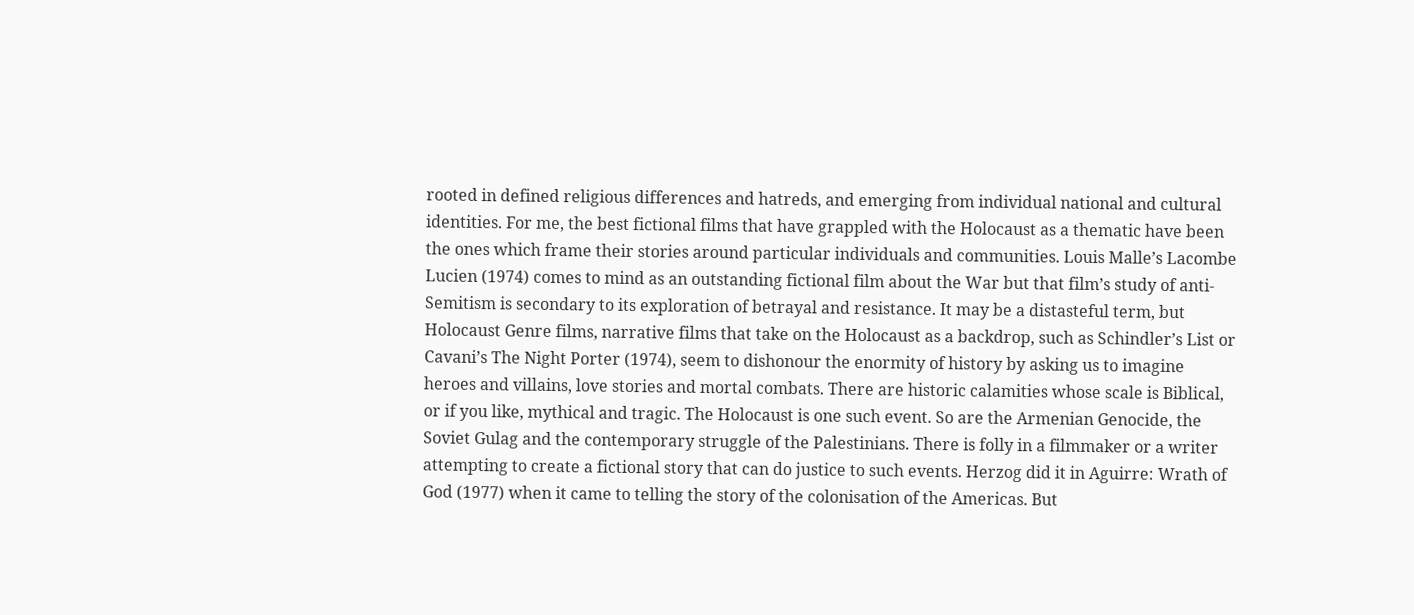rooted in defined religious differences and hatreds, and emerging from individual national and cultural identities. For me, the best fictional films that have grappled with the Holocaust as a thematic have been the ones which frame their stories around particular individuals and communities. Louis Malle’s Lacombe Lucien (1974) comes to mind as an outstanding fictional film about the War but that film’s study of anti-Semitism is secondary to its exploration of betrayal and resistance. It may be a distasteful term, but Holocaust Genre films, narrative films that take on the Holocaust as a backdrop, such as Schindler’s List or Cavani’s The Night Porter (1974), seem to dishonour the enormity of history by asking us to imagine heroes and villains, love stories and mortal combats. There are historic calamities whose scale is Biblical, or if you like, mythical and tragic. The Holocaust is one such event. So are the Armenian Genocide, the Soviet Gulag and the contemporary struggle of the Palestinians. There is folly in a filmmaker or a writer attempting to create a fictional story that can do justice to such events. Herzog did it in Aguirre: Wrath of God (1977) when it came to telling the story of the colonisation of the Americas. But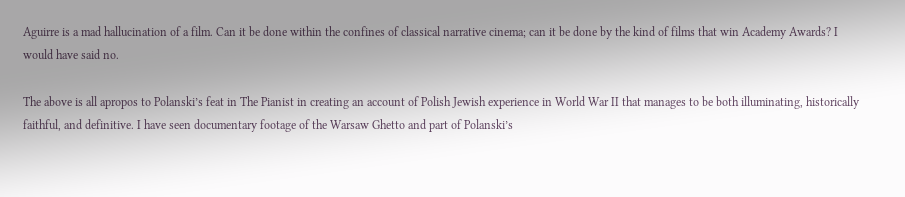Aguirre is a mad hallucination of a film. Can it be done within the confines of classical narrative cinema; can it be done by the kind of films that win Academy Awards? I would have said no.

The above is all apropos to Polanski’s feat in The Pianist in creating an account of Polish Jewish experience in World War II that manages to be both illuminating, historically faithful, and definitive. I have seen documentary footage of the Warsaw Ghetto and part of Polanski’s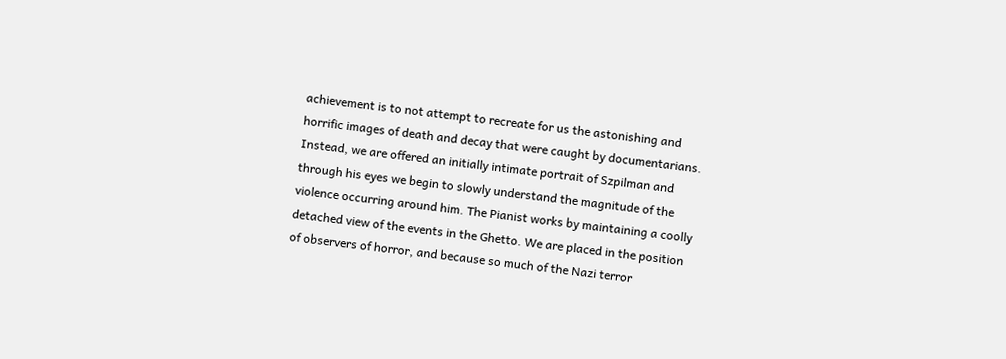achievement is to not attempt to recreate for us the astonishing and horrific images of death and decay that were caught by documentarians. Instead, we are offered an initially intimate portrait of Szpilman and through his eyes we begin to slowly understand the magnitude of the violence occurring around him. The Pianist works by maintaining a coolly detached view of the events in the Ghetto. We are placed in the position of observers of horror, and because so much of the Nazi terror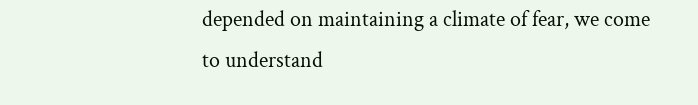depended on maintaining a climate of fear, we come to understand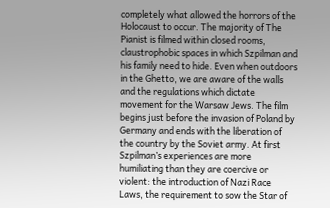completely what allowed the horrors of the Holocaust to occur. The majority of The Pianist is filmed within closed rooms, claustrophobic spaces in which Szpilman and his family need to hide. Even when outdoors in the Ghetto, we are aware of the walls and the regulations which dictate movement for the Warsaw Jews. The film begins just before the invasion of Poland by Germany and ends with the liberation of the country by the Soviet army. At first Szpilman’s experiences are more humiliating than they are coercive or violent: the introduction of Nazi Race Laws, the requirement to sow the Star of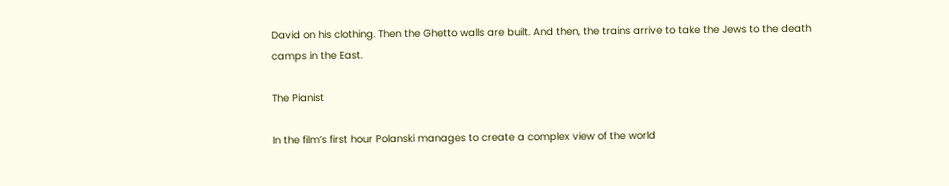David on his clothing. Then the Ghetto walls are built. And then, the trains arrive to take the Jews to the death camps in the East.

The Pianist

In the film’s first hour Polanski manages to create a complex view of the world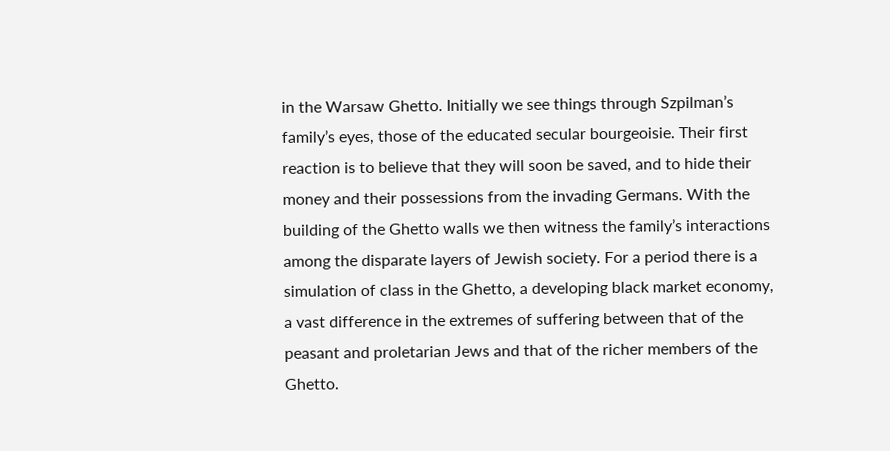in the Warsaw Ghetto. Initially we see things through Szpilman’s family’s eyes, those of the educated secular bourgeoisie. Their first reaction is to believe that they will soon be saved, and to hide their money and their possessions from the invading Germans. With the building of the Ghetto walls we then witness the family’s interactions among the disparate layers of Jewish society. For a period there is a simulation of class in the Ghetto, a developing black market economy, a vast difference in the extremes of suffering between that of the peasant and proletarian Jews and that of the richer members of the Ghetto.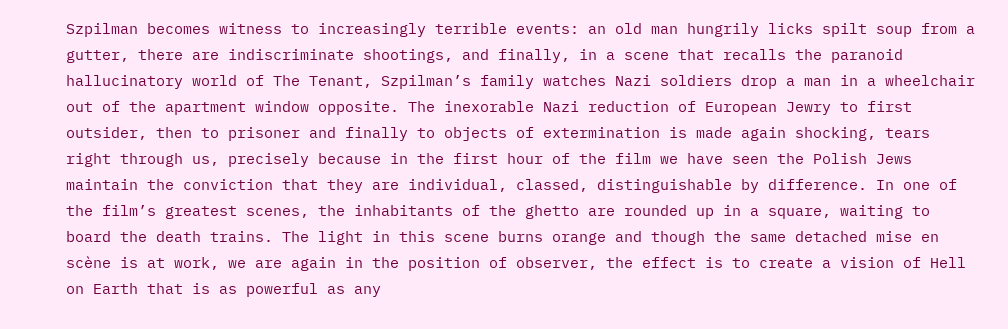Szpilman becomes witness to increasingly terrible events: an old man hungrily licks spilt soup from a gutter, there are indiscriminate shootings, and finally, in a scene that recalls the paranoid hallucinatory world of The Tenant, Szpilman’s family watches Nazi soldiers drop a man in a wheelchair out of the apartment window opposite. The inexorable Nazi reduction of European Jewry to first outsider, then to prisoner and finally to objects of extermination is made again shocking, tears right through us, precisely because in the first hour of the film we have seen the Polish Jews maintain the conviction that they are individual, classed, distinguishable by difference. In one of the film’s greatest scenes, the inhabitants of the ghetto are rounded up in a square, waiting to board the death trains. The light in this scene burns orange and though the same detached mise en scène is at work, we are again in the position of observer, the effect is to create a vision of Hell on Earth that is as powerful as any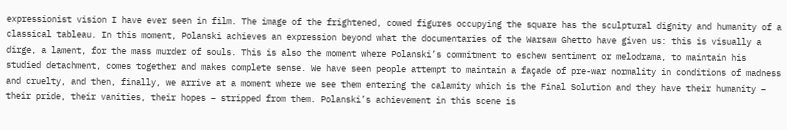expressionist vision I have ever seen in film. The image of the frightened, cowed figures occupying the square has the sculptural dignity and humanity of a classical tableau. In this moment, Polanski achieves an expression beyond what the documentaries of the Warsaw Ghetto have given us: this is visually a dirge, a lament, for the mass murder of souls. This is also the moment where Polanski’s commitment to eschew sentiment or melodrama, to maintain his studied detachment, comes together and makes complete sense. We have seen people attempt to maintain a façade of pre-war normality in conditions of madness and cruelty, and then, finally, we arrive at a moment where we see them entering the calamity which is the Final Solution and they have their humanity – their pride, their vanities, their hopes – stripped from them. Polanski’s achievement in this scene is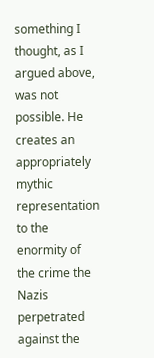something I thought, as I argued above, was not possible. He creates an appropriately mythic representation to the enormity of the crime the Nazis perpetrated against the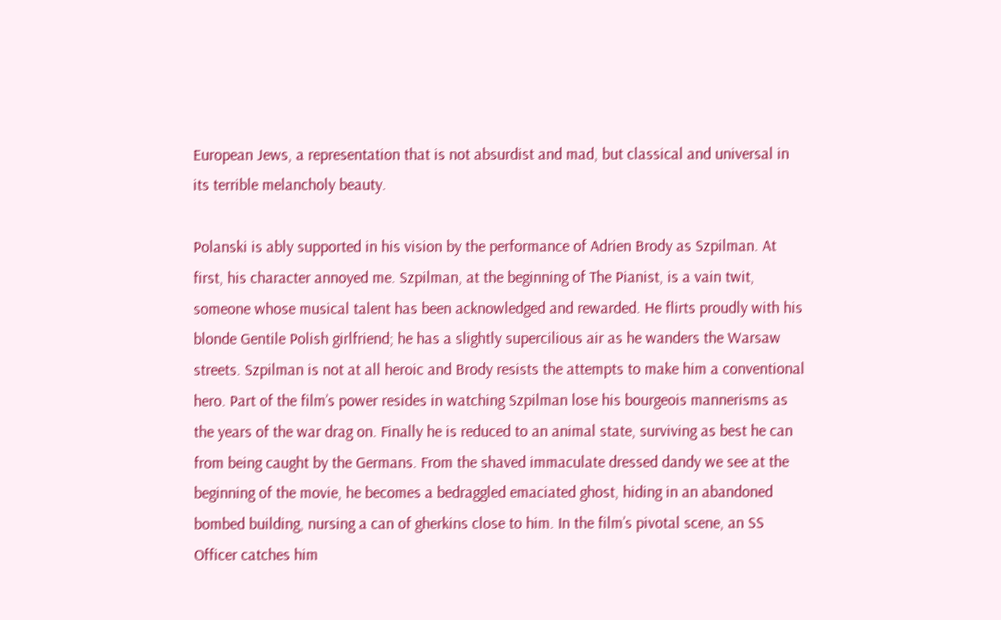European Jews, a representation that is not absurdist and mad, but classical and universal in its terrible melancholy beauty.

Polanski is ably supported in his vision by the performance of Adrien Brody as Szpilman. At first, his character annoyed me. Szpilman, at the beginning of The Pianist, is a vain twit, someone whose musical talent has been acknowledged and rewarded. He flirts proudly with his blonde Gentile Polish girlfriend; he has a slightly supercilious air as he wanders the Warsaw streets. Szpilman is not at all heroic and Brody resists the attempts to make him a conventional hero. Part of the film’s power resides in watching Szpilman lose his bourgeois mannerisms as the years of the war drag on. Finally he is reduced to an animal state, surviving as best he can from being caught by the Germans. From the shaved immaculate dressed dandy we see at the beginning of the movie, he becomes a bedraggled emaciated ghost, hiding in an abandoned bombed building, nursing a can of gherkins close to him. In the film’s pivotal scene, an SS Officer catches him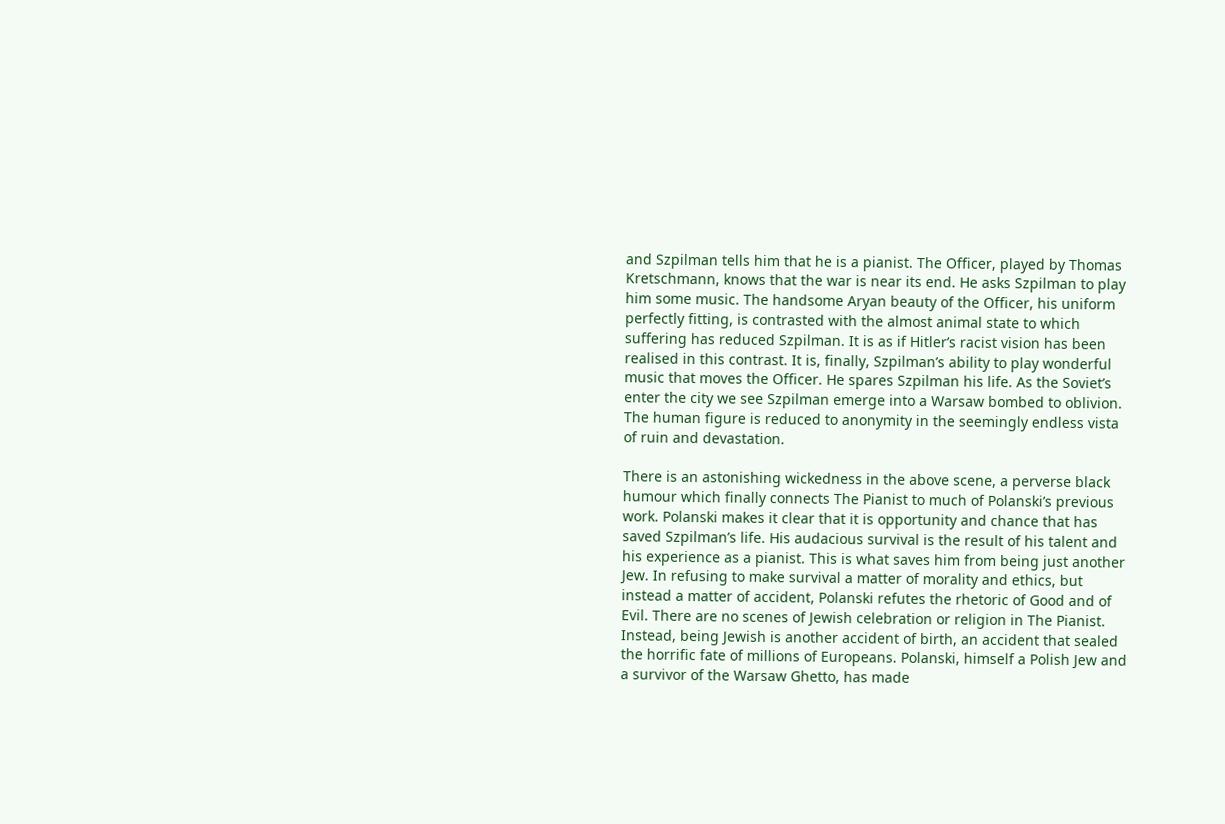and Szpilman tells him that he is a pianist. The Officer, played by Thomas Kretschmann, knows that the war is near its end. He asks Szpilman to play him some music. The handsome Aryan beauty of the Officer, his uniform perfectly fitting, is contrasted with the almost animal state to which suffering has reduced Szpilman. It is as if Hitler’s racist vision has been realised in this contrast. It is, finally, Szpilman’s ability to play wonderful music that moves the Officer. He spares Szpilman his life. As the Soviet’s enter the city we see Szpilman emerge into a Warsaw bombed to oblivion. The human figure is reduced to anonymity in the seemingly endless vista of ruin and devastation.

There is an astonishing wickedness in the above scene, a perverse black humour which finally connects The Pianist to much of Polanski’s previous work. Polanski makes it clear that it is opportunity and chance that has saved Szpilman’s life. His audacious survival is the result of his talent and his experience as a pianist. This is what saves him from being just another Jew. In refusing to make survival a matter of morality and ethics, but instead a matter of accident, Polanski refutes the rhetoric of Good and of Evil. There are no scenes of Jewish celebration or religion in The Pianist. Instead, being Jewish is another accident of birth, an accident that sealed the horrific fate of millions of Europeans. Polanski, himself a Polish Jew and a survivor of the Warsaw Ghetto, has made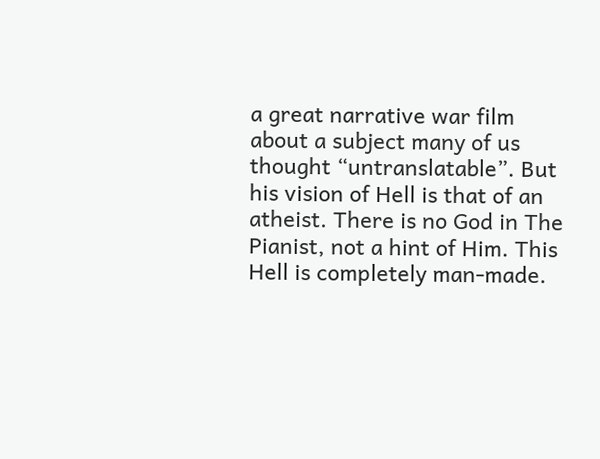a great narrative war film about a subject many of us thought “untranslatable”. But his vision of Hell is that of an atheist. There is no God in The Pianist, not a hint of Him. This Hell is completely man-made.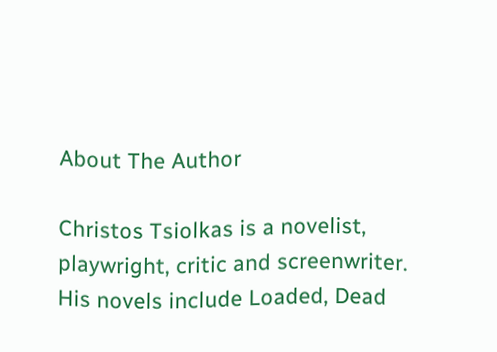About The Author

Christos Tsiolkas is a novelist, playwright, critic and screenwriter. His novels include Loaded, Dead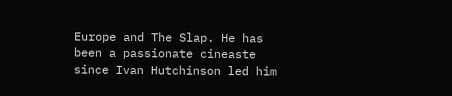Europe and The Slap. He has been a passionate cineaste since Ivan Hutchinson led him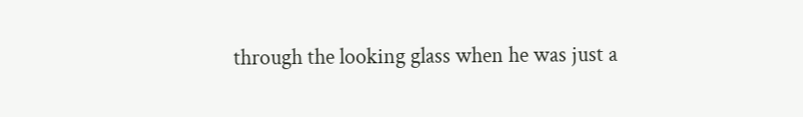through the looking glass when he was just a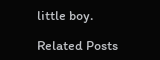little boy.

Related Posts